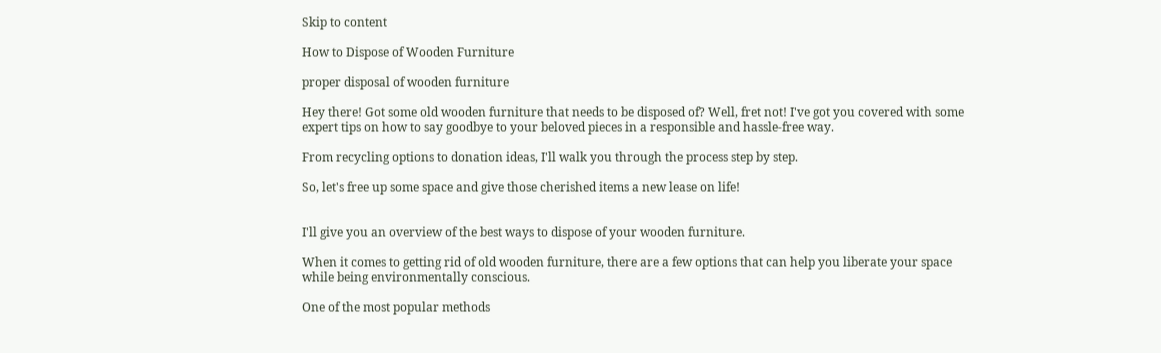Skip to content

How to Dispose of Wooden Furniture

proper disposal of wooden furniture

Hey there! Got some old wooden furniture that needs to be disposed of? Well, fret not! I've got you covered with some expert tips on how to say goodbye to your beloved pieces in a responsible and hassle-free way.

From recycling options to donation ideas, I'll walk you through the process step by step.

So, let's free up some space and give those cherished items a new lease on life!


I'll give you an overview of the best ways to dispose of your wooden furniture.

When it comes to getting rid of old wooden furniture, there are a few options that can help you liberate your space while being environmentally conscious.

One of the most popular methods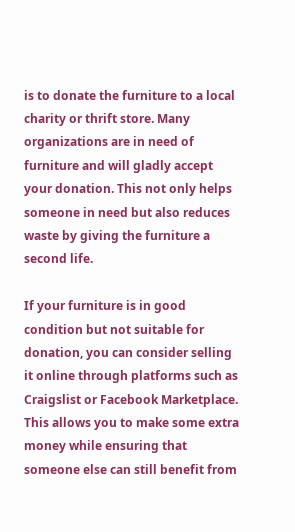is to donate the furniture to a local charity or thrift store. Many organizations are in need of furniture and will gladly accept your donation. This not only helps someone in need but also reduces waste by giving the furniture a second life.

If your furniture is in good condition but not suitable for donation, you can consider selling it online through platforms such as Craigslist or Facebook Marketplace. This allows you to make some extra money while ensuring that someone else can still benefit from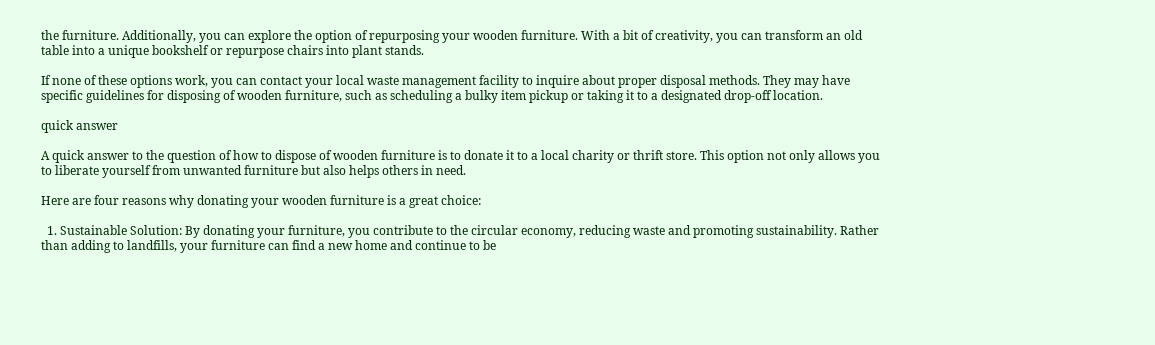the furniture. Additionally, you can explore the option of repurposing your wooden furniture. With a bit of creativity, you can transform an old table into a unique bookshelf or repurpose chairs into plant stands.

If none of these options work, you can contact your local waste management facility to inquire about proper disposal methods. They may have specific guidelines for disposing of wooden furniture, such as scheduling a bulky item pickup or taking it to a designated drop-off location.

quick answer

A quick answer to the question of how to dispose of wooden furniture is to donate it to a local charity or thrift store. This option not only allows you to liberate yourself from unwanted furniture but also helps others in need.

Here are four reasons why donating your wooden furniture is a great choice:

  1. Sustainable Solution: By donating your furniture, you contribute to the circular economy, reducing waste and promoting sustainability. Rather than adding to landfills, your furniture can find a new home and continue to be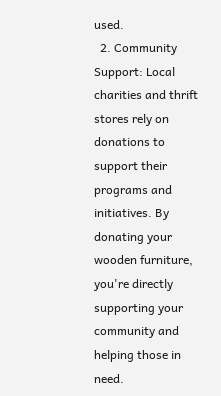used.
  2. Community Support: Local charities and thrift stores rely on donations to support their programs and initiatives. By donating your wooden furniture, you're directly supporting your community and helping those in need.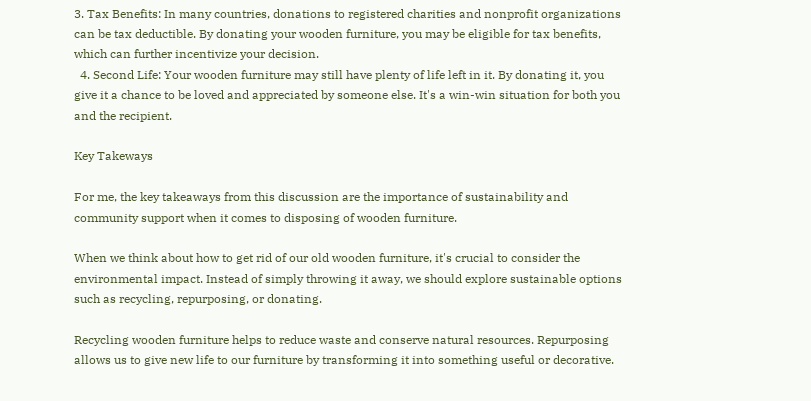3. Tax Benefits: In many countries, donations to registered charities and nonprofit organizations can be tax deductible. By donating your wooden furniture, you may be eligible for tax benefits, which can further incentivize your decision.
  4. Second Life: Your wooden furniture may still have plenty of life left in it. By donating it, you give it a chance to be loved and appreciated by someone else. It's a win-win situation for both you and the recipient.

Key Takeways

For me, the key takeaways from this discussion are the importance of sustainability and community support when it comes to disposing of wooden furniture.

When we think about how to get rid of our old wooden furniture, it's crucial to consider the environmental impact. Instead of simply throwing it away, we should explore sustainable options such as recycling, repurposing, or donating.

Recycling wooden furniture helps to reduce waste and conserve natural resources. Repurposing allows us to give new life to our furniture by transforming it into something useful or decorative.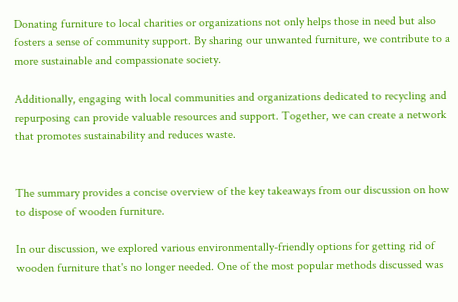Donating furniture to local charities or organizations not only helps those in need but also fosters a sense of community support. By sharing our unwanted furniture, we contribute to a more sustainable and compassionate society.

Additionally, engaging with local communities and organizations dedicated to recycling and repurposing can provide valuable resources and support. Together, we can create a network that promotes sustainability and reduces waste.


The summary provides a concise overview of the key takeaways from our discussion on how to dispose of wooden furniture.

In our discussion, we explored various environmentally-friendly options for getting rid of wooden furniture that's no longer needed. One of the most popular methods discussed was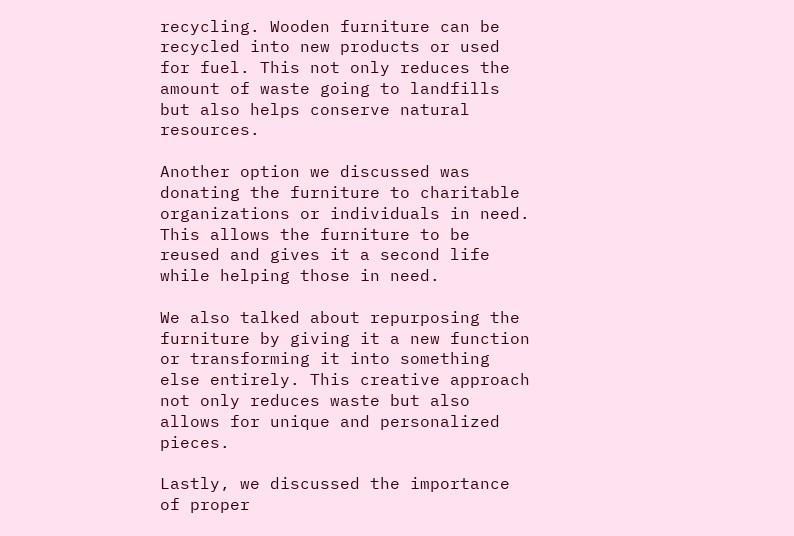recycling. Wooden furniture can be recycled into new products or used for fuel. This not only reduces the amount of waste going to landfills but also helps conserve natural resources.

Another option we discussed was donating the furniture to charitable organizations or individuals in need. This allows the furniture to be reused and gives it a second life while helping those in need.

We also talked about repurposing the furniture by giving it a new function or transforming it into something else entirely. This creative approach not only reduces waste but also allows for unique and personalized pieces.

Lastly, we discussed the importance of proper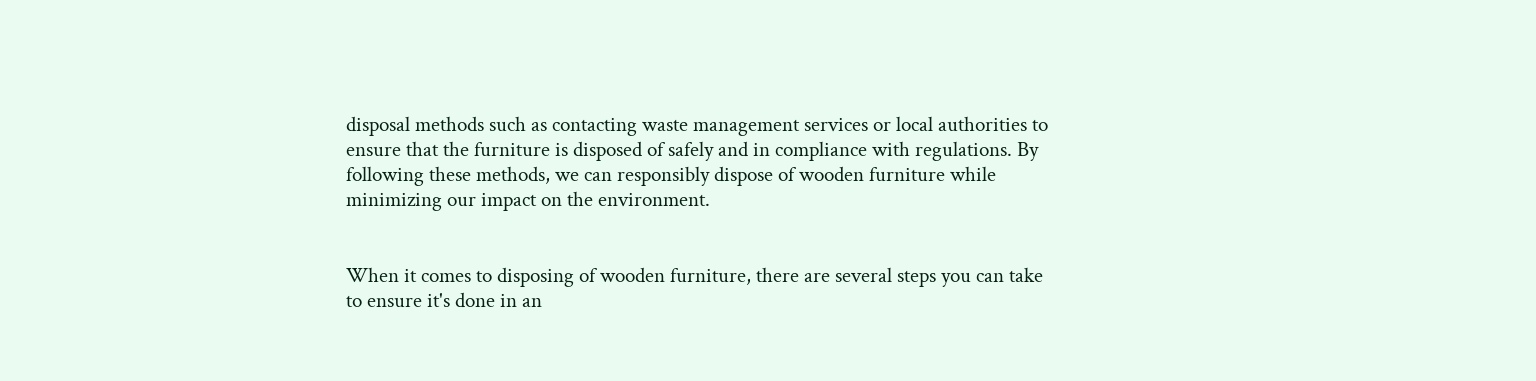disposal methods such as contacting waste management services or local authorities to ensure that the furniture is disposed of safely and in compliance with regulations. By following these methods, we can responsibly dispose of wooden furniture while minimizing our impact on the environment.


When it comes to disposing of wooden furniture, there are several steps you can take to ensure it's done in an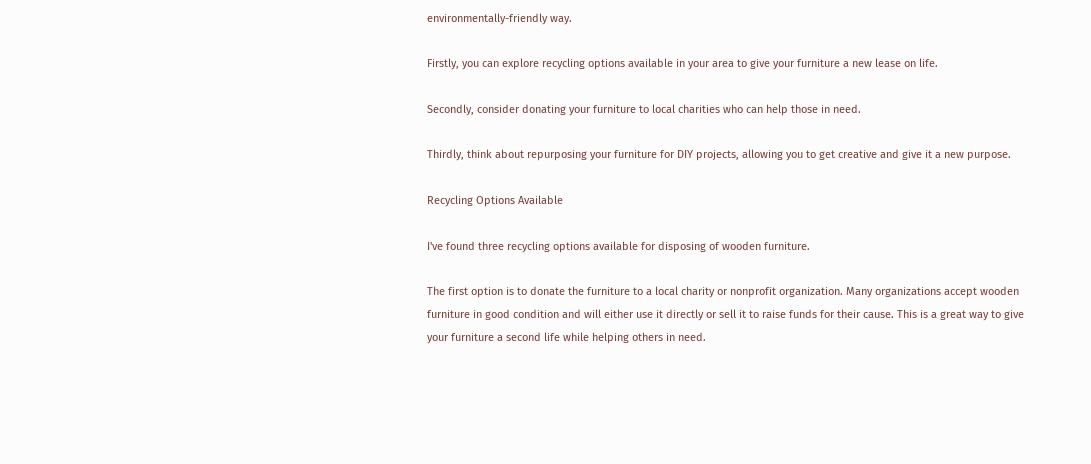environmentally-friendly way.

Firstly, you can explore recycling options available in your area to give your furniture a new lease on life.

Secondly, consider donating your furniture to local charities who can help those in need.

Thirdly, think about repurposing your furniture for DIY projects, allowing you to get creative and give it a new purpose.

Recycling Options Available

I've found three recycling options available for disposing of wooden furniture.

The first option is to donate the furniture to a local charity or nonprofit organization. Many organizations accept wooden furniture in good condition and will either use it directly or sell it to raise funds for their cause. This is a great way to give your furniture a second life while helping others in need.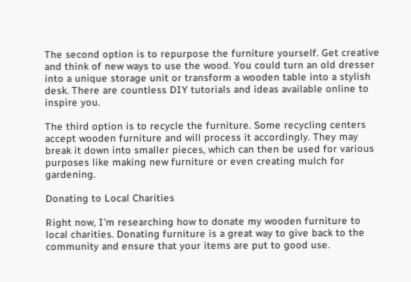The second option is to repurpose the furniture yourself. Get creative and think of new ways to use the wood. You could turn an old dresser into a unique storage unit or transform a wooden table into a stylish desk. There are countless DIY tutorials and ideas available online to inspire you.

The third option is to recycle the furniture. Some recycling centers accept wooden furniture and will process it accordingly. They may break it down into smaller pieces, which can then be used for various purposes like making new furniture or even creating mulch for gardening.

Donating to Local Charities

Right now, I'm researching how to donate my wooden furniture to local charities. Donating furniture is a great way to give back to the community and ensure that your items are put to good use.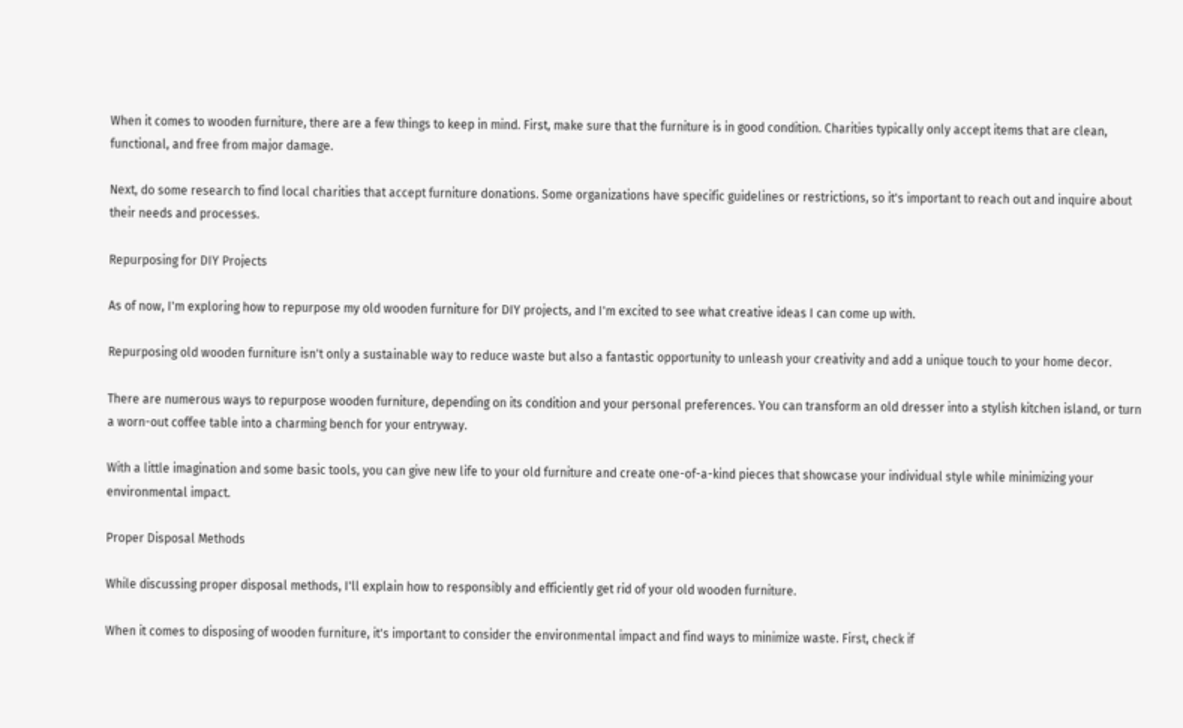When it comes to wooden furniture, there are a few things to keep in mind. First, make sure that the furniture is in good condition. Charities typically only accept items that are clean, functional, and free from major damage.

Next, do some research to find local charities that accept furniture donations. Some organizations have specific guidelines or restrictions, so it's important to reach out and inquire about their needs and processes.

Repurposing for DIY Projects

As of now, I'm exploring how to repurpose my old wooden furniture for DIY projects, and I'm excited to see what creative ideas I can come up with.

Repurposing old wooden furniture isn't only a sustainable way to reduce waste but also a fantastic opportunity to unleash your creativity and add a unique touch to your home decor.

There are numerous ways to repurpose wooden furniture, depending on its condition and your personal preferences. You can transform an old dresser into a stylish kitchen island, or turn a worn-out coffee table into a charming bench for your entryway.

With a little imagination and some basic tools, you can give new life to your old furniture and create one-of-a-kind pieces that showcase your individual style while minimizing your environmental impact.

Proper Disposal Methods

While discussing proper disposal methods, I'll explain how to responsibly and efficiently get rid of your old wooden furniture.

When it comes to disposing of wooden furniture, it's important to consider the environmental impact and find ways to minimize waste. First, check if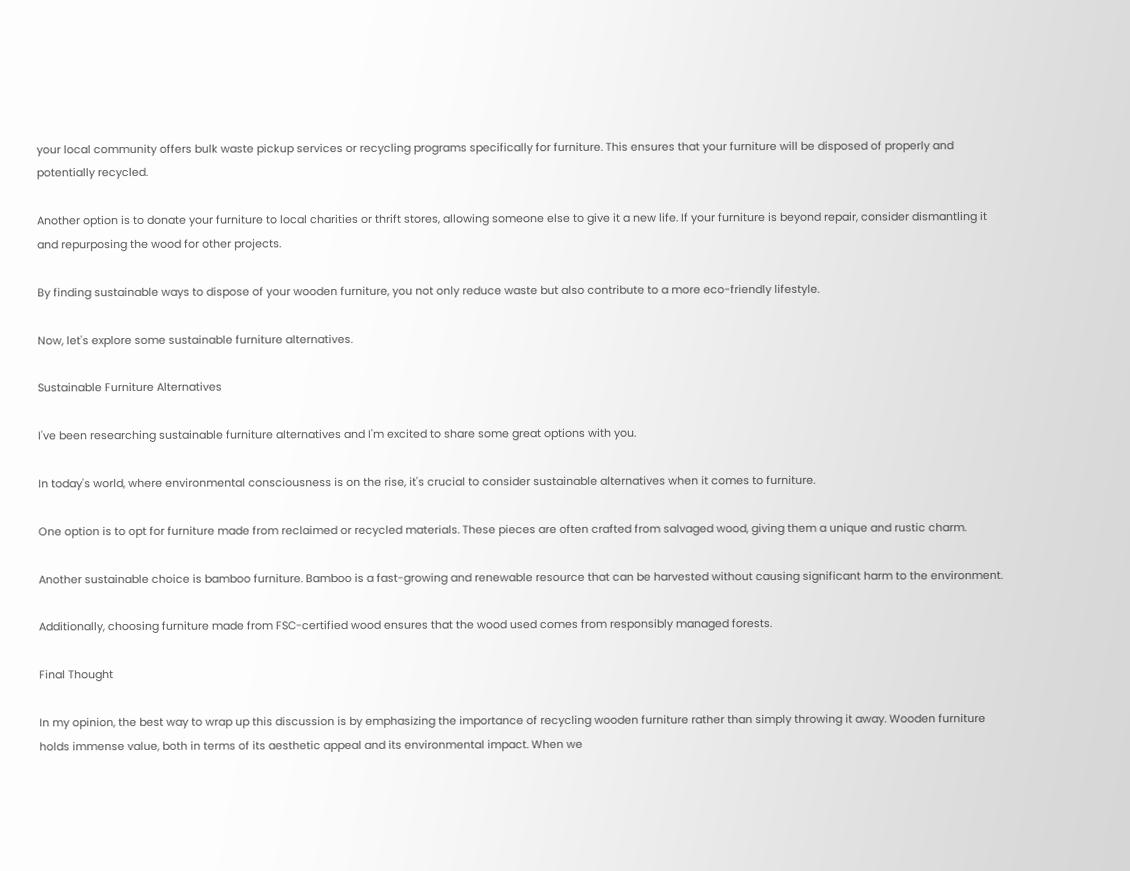your local community offers bulk waste pickup services or recycling programs specifically for furniture. This ensures that your furniture will be disposed of properly and potentially recycled.

Another option is to donate your furniture to local charities or thrift stores, allowing someone else to give it a new life. If your furniture is beyond repair, consider dismantling it and repurposing the wood for other projects.

By finding sustainable ways to dispose of your wooden furniture, you not only reduce waste but also contribute to a more eco-friendly lifestyle.

Now, let's explore some sustainable furniture alternatives.

Sustainable Furniture Alternatives

I've been researching sustainable furniture alternatives and I'm excited to share some great options with you.

In today's world, where environmental consciousness is on the rise, it's crucial to consider sustainable alternatives when it comes to furniture.

One option is to opt for furniture made from reclaimed or recycled materials. These pieces are often crafted from salvaged wood, giving them a unique and rustic charm.

Another sustainable choice is bamboo furniture. Bamboo is a fast-growing and renewable resource that can be harvested without causing significant harm to the environment.

Additionally, choosing furniture made from FSC-certified wood ensures that the wood used comes from responsibly managed forests.

Final Thought

In my opinion, the best way to wrap up this discussion is by emphasizing the importance of recycling wooden furniture rather than simply throwing it away. Wooden furniture holds immense value, both in terms of its aesthetic appeal and its environmental impact. When we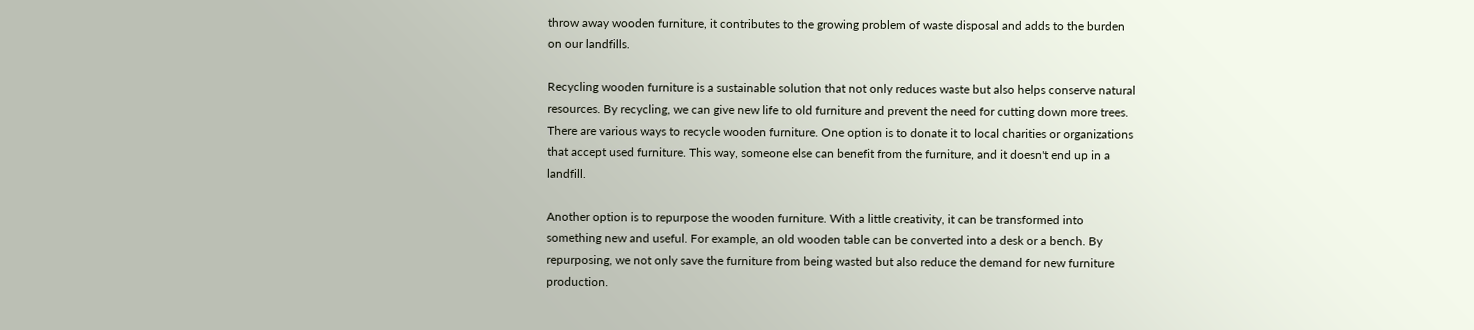throw away wooden furniture, it contributes to the growing problem of waste disposal and adds to the burden on our landfills.

Recycling wooden furniture is a sustainable solution that not only reduces waste but also helps conserve natural resources. By recycling, we can give new life to old furniture and prevent the need for cutting down more trees. There are various ways to recycle wooden furniture. One option is to donate it to local charities or organizations that accept used furniture. This way, someone else can benefit from the furniture, and it doesn't end up in a landfill.

Another option is to repurpose the wooden furniture. With a little creativity, it can be transformed into something new and useful. For example, an old wooden table can be converted into a desk or a bench. By repurposing, we not only save the furniture from being wasted but also reduce the demand for new furniture production.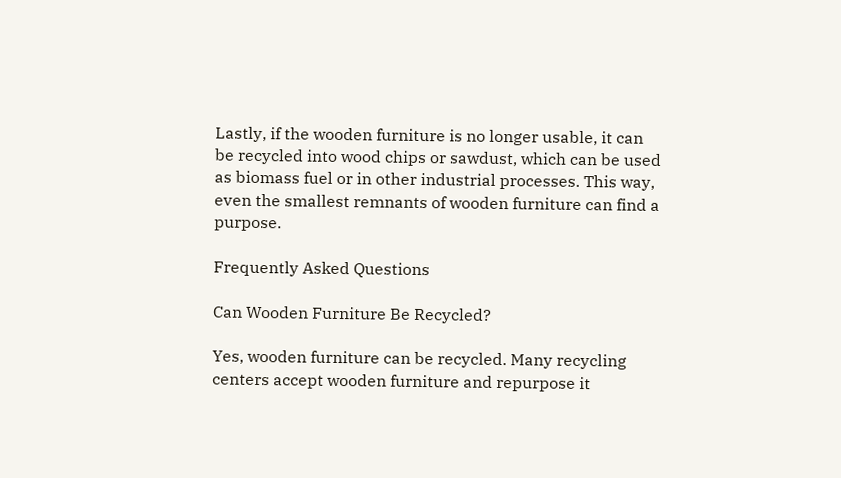Lastly, if the wooden furniture is no longer usable, it can be recycled into wood chips or sawdust, which can be used as biomass fuel or in other industrial processes. This way, even the smallest remnants of wooden furniture can find a purpose.

Frequently Asked Questions

Can Wooden Furniture Be Recycled?

Yes, wooden furniture can be recycled. Many recycling centers accept wooden furniture and repurpose it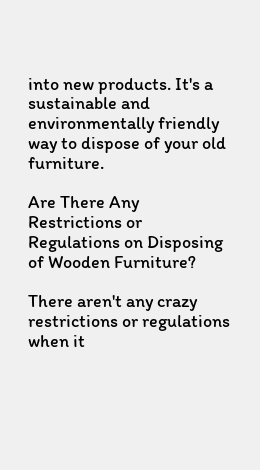into new products. It's a sustainable and environmentally friendly way to dispose of your old furniture.

Are There Any Restrictions or Regulations on Disposing of Wooden Furniture?

There aren't any crazy restrictions or regulations when it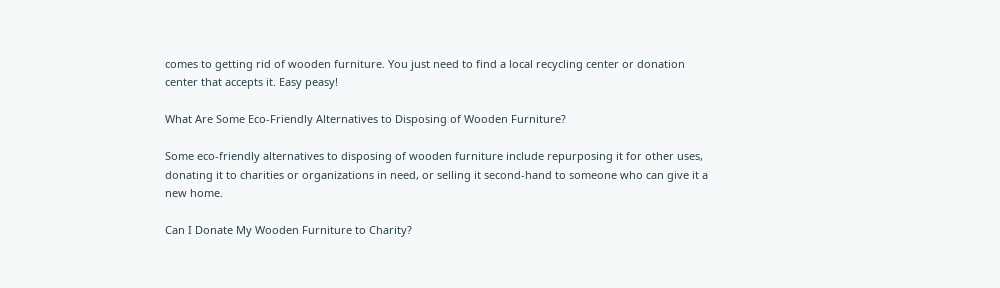comes to getting rid of wooden furniture. You just need to find a local recycling center or donation center that accepts it. Easy peasy!

What Are Some Eco-Friendly Alternatives to Disposing of Wooden Furniture?

Some eco-friendly alternatives to disposing of wooden furniture include repurposing it for other uses, donating it to charities or organizations in need, or selling it second-hand to someone who can give it a new home.

Can I Donate My Wooden Furniture to Charity?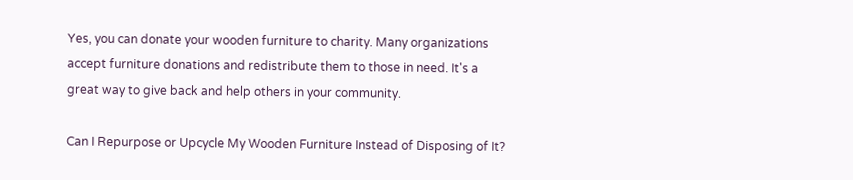Yes, you can donate your wooden furniture to charity. Many organizations accept furniture donations and redistribute them to those in need. It's a great way to give back and help others in your community.

Can I Repurpose or Upcycle My Wooden Furniture Instead of Disposing of It?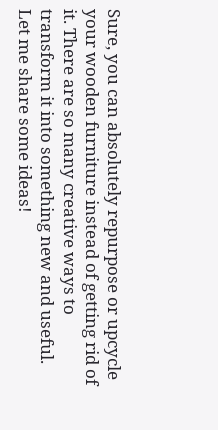Sure, you can absolutely repurpose or upcycle your wooden furniture instead of getting rid of it. There are so many creative ways to transform it into something new and useful. Let me share some ideas!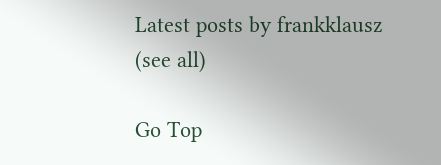Latest posts by frankklausz (see all)

Go Top